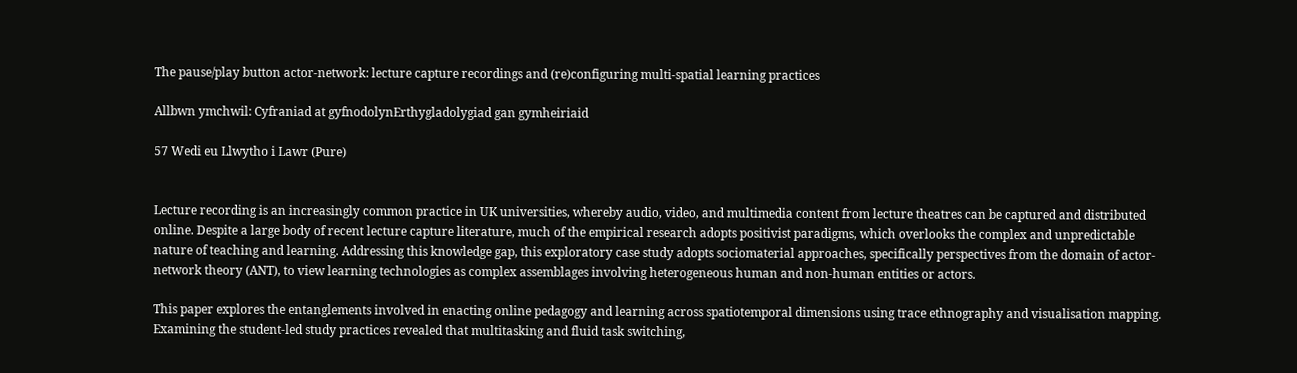The pause/play button actor-network: lecture capture recordings and (re)configuring multi-spatial learning practices

Allbwn ymchwil: Cyfraniad at gyfnodolynErthygladolygiad gan gymheiriaid

57 Wedi eu Llwytho i Lawr (Pure)


Lecture recording is an increasingly common practice in UK universities, whereby audio, video, and multimedia content from lecture theatres can be captured and distributed online. Despite a large body of recent lecture capture literature, much of the empirical research adopts positivist paradigms, which overlooks the complex and unpredictable nature of teaching and learning. Addressing this knowledge gap, this exploratory case study adopts sociomaterial approaches, specifically perspectives from the domain of actor-network theory (ANT), to view learning technologies as complex assemblages involving heterogeneous human and non-human entities or actors.

This paper explores the entanglements involved in enacting online pedagogy and learning across spatiotemporal dimensions using trace ethnography and visualisation mapping. Examining the student-led study practices revealed that multitasking and fluid task switching,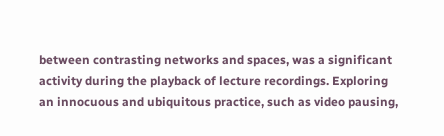between contrasting networks and spaces, was a significant activity during the playback of lecture recordings. Exploring an innocuous and ubiquitous practice, such as video pausing,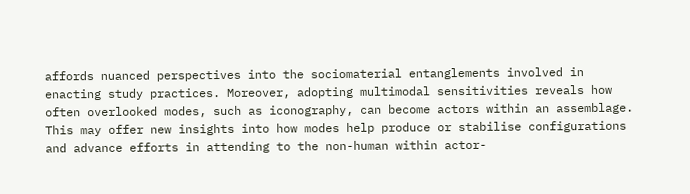affords nuanced perspectives into the sociomaterial entanglements involved in enacting study practices. Moreover, adopting multimodal sensitivities reveals how often overlooked modes, such as iconography, can become actors within an assemblage. This may offer new insights into how modes help produce or stabilise configurations and advance efforts in attending to the non-human within actor-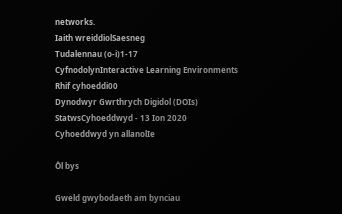networks.
Iaith wreiddiolSaesneg
Tudalennau (o-i)1-17
CyfnodolynInteractive Learning Environments
Rhif cyhoeddi00
Dynodwyr Gwrthrych Digidol (DOIs)
StatwsCyhoeddwyd - 13 Ion 2020
Cyhoeddwyd yn allanolIe

Ôl bys

Gweld gwybodaeth am bynciau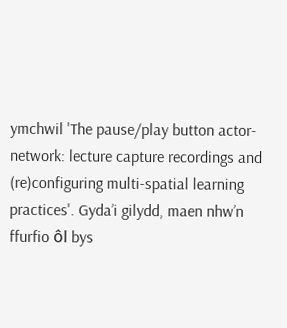ymchwil 'The pause/play button actor-network: lecture capture recordings and (re)configuring multi-spatial learning practices'. Gyda’i gilydd, maen nhw’n ffurfio ôl bys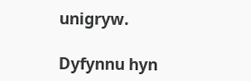unigryw.

Dyfynnu hyn